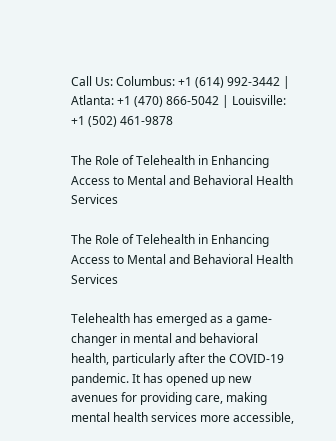Call Us: Columbus: +1 (614) 992-3442 | Atlanta: +1 (470) 866-5042 | Louisville: +1 (502) 461-9878

The Role of Telehealth in Enhancing Access to Mental and Behavioral Health Services

The Role of Telehealth in Enhancing Access to Mental and Behavioral Health Services

Telehealth has emerged as a game-changer in mental and behavioral health, particularly after the COVID-19 pandemic. It has opened up new avenues for providing care, making mental health services more accessible,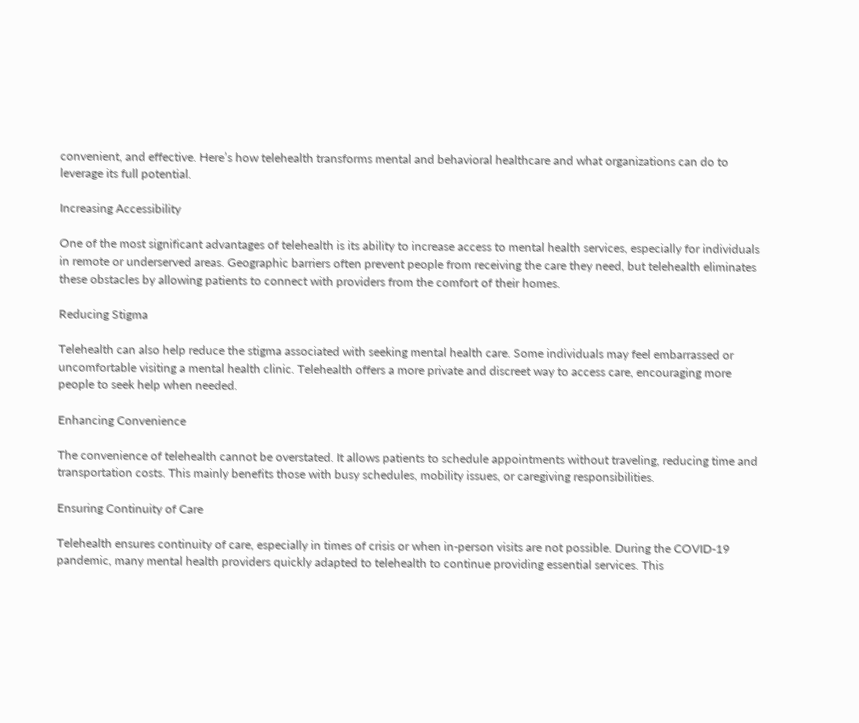convenient, and effective. Here’s how telehealth transforms mental and behavioral healthcare and what organizations can do to leverage its full potential.

Increasing Accessibility

One of the most significant advantages of telehealth is its ability to increase access to mental health services, especially for individuals in remote or underserved areas. Geographic barriers often prevent people from receiving the care they need, but telehealth eliminates these obstacles by allowing patients to connect with providers from the comfort of their homes.

Reducing Stigma

Telehealth can also help reduce the stigma associated with seeking mental health care. Some individuals may feel embarrassed or uncomfortable visiting a mental health clinic. Telehealth offers a more private and discreet way to access care, encouraging more people to seek help when needed.

Enhancing Convenience

The convenience of telehealth cannot be overstated. It allows patients to schedule appointments without traveling, reducing time and transportation costs. This mainly benefits those with busy schedules, mobility issues, or caregiving responsibilities.

Ensuring Continuity of Care

Telehealth ensures continuity of care, especially in times of crisis or when in-person visits are not possible. During the COVID-19 pandemic, many mental health providers quickly adapted to telehealth to continue providing essential services. This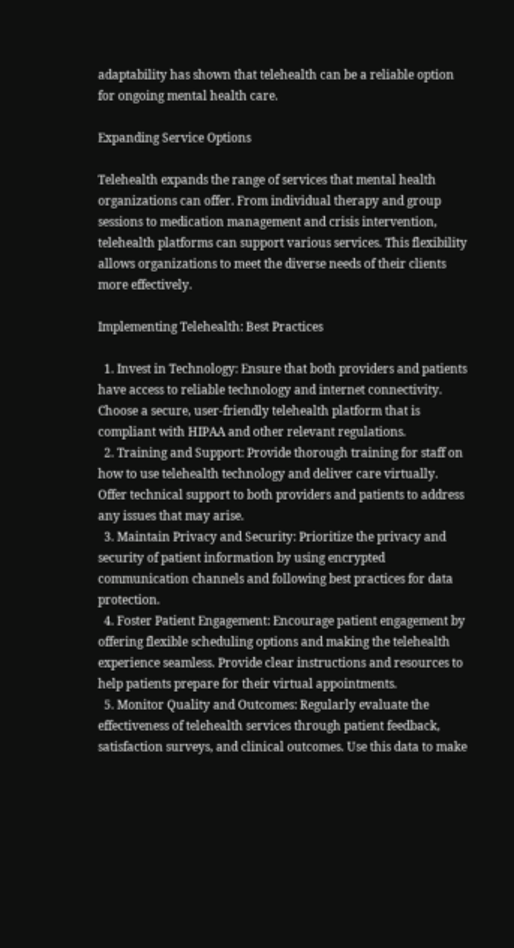adaptability has shown that telehealth can be a reliable option for ongoing mental health care.

Expanding Service Options

Telehealth expands the range of services that mental health organizations can offer. From individual therapy and group sessions to medication management and crisis intervention, telehealth platforms can support various services. This flexibility allows organizations to meet the diverse needs of their clients more effectively.

Implementing Telehealth: Best Practices

  1. Invest in Technology: Ensure that both providers and patients have access to reliable technology and internet connectivity. Choose a secure, user-friendly telehealth platform that is compliant with HIPAA and other relevant regulations.
  2. Training and Support: Provide thorough training for staff on how to use telehealth technology and deliver care virtually. Offer technical support to both providers and patients to address any issues that may arise.
  3. Maintain Privacy and Security: Prioritize the privacy and security of patient information by using encrypted communication channels and following best practices for data protection.
  4. Foster Patient Engagement: Encourage patient engagement by offering flexible scheduling options and making the telehealth experience seamless. Provide clear instructions and resources to help patients prepare for their virtual appointments.
  5. Monitor Quality and Outcomes: Regularly evaluate the effectiveness of telehealth services through patient feedback, satisfaction surveys, and clinical outcomes. Use this data to make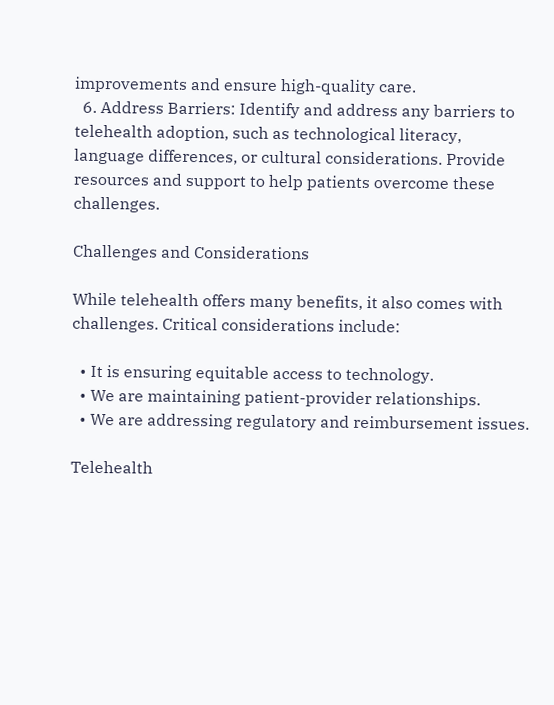improvements and ensure high-quality care.
  6. Address Barriers: Identify and address any barriers to telehealth adoption, such as technological literacy, language differences, or cultural considerations. Provide resources and support to help patients overcome these challenges.

Challenges and Considerations

While telehealth offers many benefits, it also comes with challenges. Critical considerations include:

  • It is ensuring equitable access to technology.
  • We are maintaining patient-provider relationships.
  • We are addressing regulatory and reimbursement issues.

Telehealth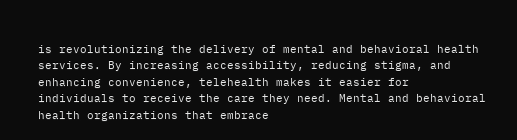is revolutionizing the delivery of mental and behavioral health services. By increasing accessibility, reducing stigma, and enhancing convenience, telehealth makes it easier for individuals to receive the care they need. Mental and behavioral health organizations that embrace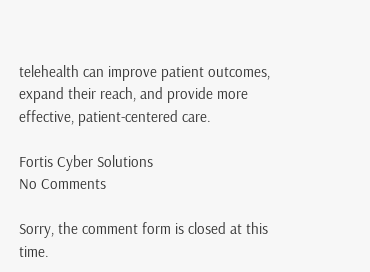telehealth can improve patient outcomes, expand their reach, and provide more effective, patient-centered care.

Fortis Cyber Solutions
No Comments

Sorry, the comment form is closed at this time.